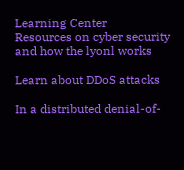Learning Center
Resources on cyber security and how the lyonl works

Learn about DDoS attacks

In a distributed denial-of-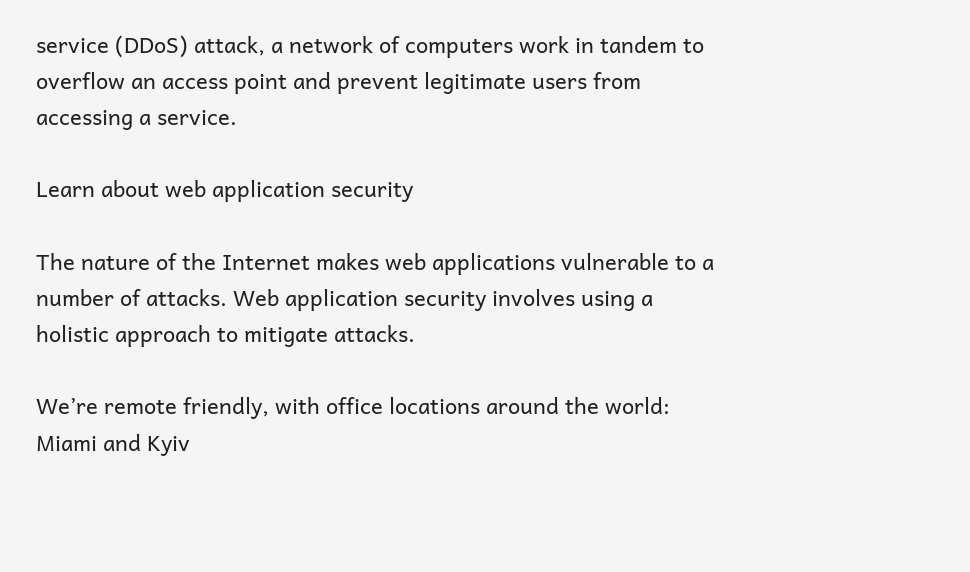service (DDoS) attack, a network of computers work in tandem to overflow an access point and prevent legitimate users from accessing a service.

Learn about web application security

The nature of the Internet makes web applications vulnerable to a number of attacks. Web application security involves using a holistic approach to mitigate attacks.

We’re remote friendly, with office locations around the world: Miami and Kyiv